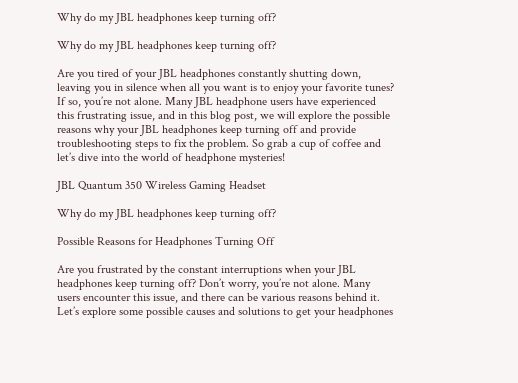Why do my JBL headphones keep turning off?

Why do my JBL headphones keep turning off?

Are you tired of your JBL headphones constantly shutting down, leaving you in silence when all you want is to enjoy your favorite tunes? If so, you’re not alone. Many JBL headphone users have experienced this frustrating issue, and in this blog post, we will explore the possible reasons why your JBL headphones keep turning off and provide troubleshooting steps to fix the problem. So grab a cup of coffee and let’s dive into the world of headphone mysteries!

JBL Quantum 350 Wireless Gaming Headset

Why do my JBL headphones keep turning off?

Possible Reasons for Headphones Turning Off

Are you frustrated by the constant interruptions when your JBL headphones keep turning off? Don’t worry, you’re not alone. Many users encounter this issue, and there can be various reasons behind it. Let’s explore some possible causes and solutions to get your headphones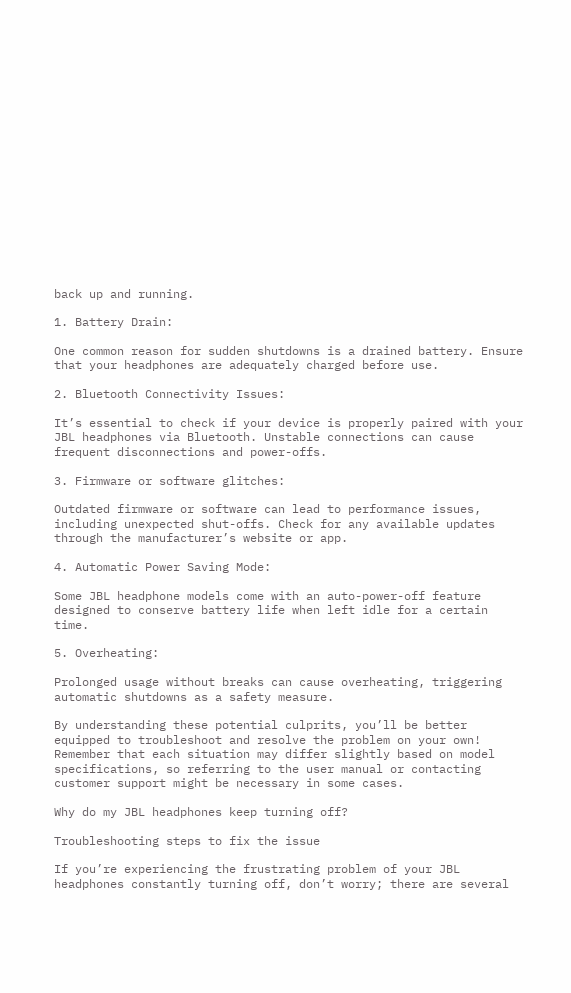back up and running.

1. Battery Drain:

One common reason for sudden shutdowns is a drained battery. Ensure that your headphones are adequately charged before use.

2. Bluetooth Connectivity Issues:

It’s essential to check if your device is properly paired with your JBL headphones via Bluetooth. Unstable connections can cause frequent disconnections and power-offs.

3. Firmware or software glitches:

Outdated firmware or software can lead to performance issues, including unexpected shut-offs. Check for any available updates through the manufacturer’s website or app.

4. Automatic Power Saving Mode:

Some JBL headphone models come with an auto-power-off feature designed to conserve battery life when left idle for a certain time.

5. Overheating:

Prolonged usage without breaks can cause overheating, triggering automatic shutdowns as a safety measure.

By understanding these potential culprits, you’ll be better equipped to troubleshoot and resolve the problem on your own! Remember that each situation may differ slightly based on model specifications, so referring to the user manual or contacting customer support might be necessary in some cases.

Why do my JBL headphones keep turning off?

Troubleshooting steps to fix the issue

If you’re experiencing the frustrating problem of your JBL headphones constantly turning off, don’t worry; there are several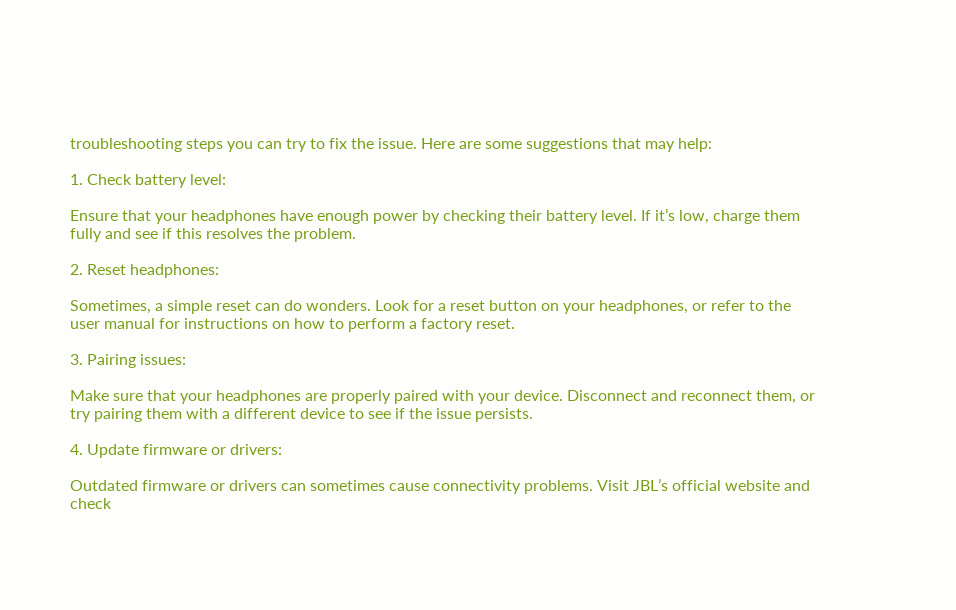troubleshooting steps you can try to fix the issue. Here are some suggestions that may help:

1. Check battery level:

Ensure that your headphones have enough power by checking their battery level. If it’s low, charge them fully and see if this resolves the problem.

2. Reset headphones:

Sometimes, a simple reset can do wonders. Look for a reset button on your headphones, or refer to the user manual for instructions on how to perform a factory reset.

3. Pairing issues:

Make sure that your headphones are properly paired with your device. Disconnect and reconnect them, or try pairing them with a different device to see if the issue persists.

4. Update firmware or drivers:

Outdated firmware or drivers can sometimes cause connectivity problems. Visit JBL’s official website and check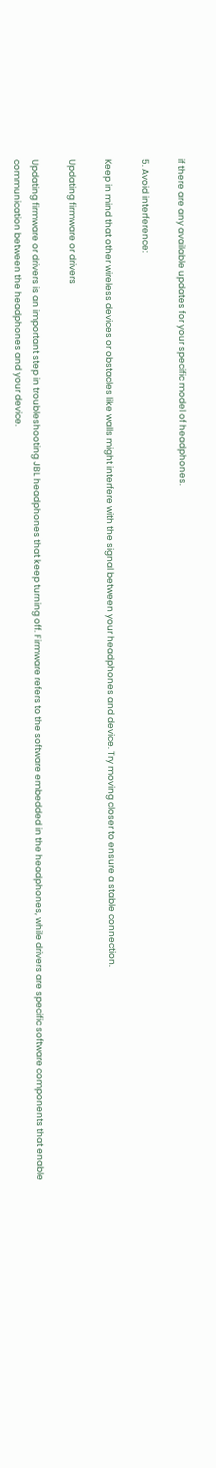if there are any available updates for your specific model of headphones.

5. Avoid interference:

Keep in mind that other wireless devices or obstacles like walls might interfere with the signal between your headphones and device. Try moving closer to ensure a stable connection.

Updating firmware or drivers

Updating firmware or drivers is an important step in troubleshooting JBL headphones that keep turning off. Firmware refers to the software embedded in the headphones, while drivers are specific software components that enable communication between the headphones and your device.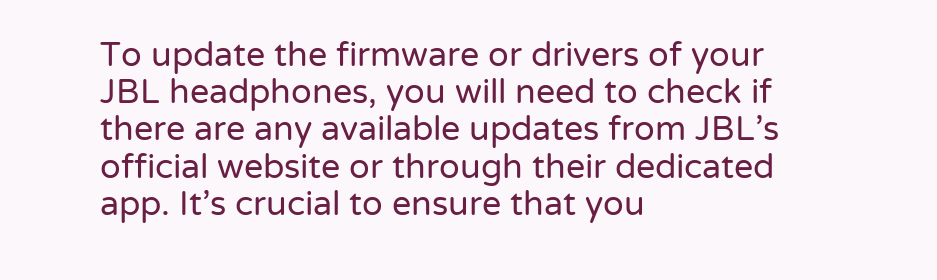To update the firmware or drivers of your JBL headphones, you will need to check if there are any available updates from JBL’s official website or through their dedicated app. It’s crucial to ensure that you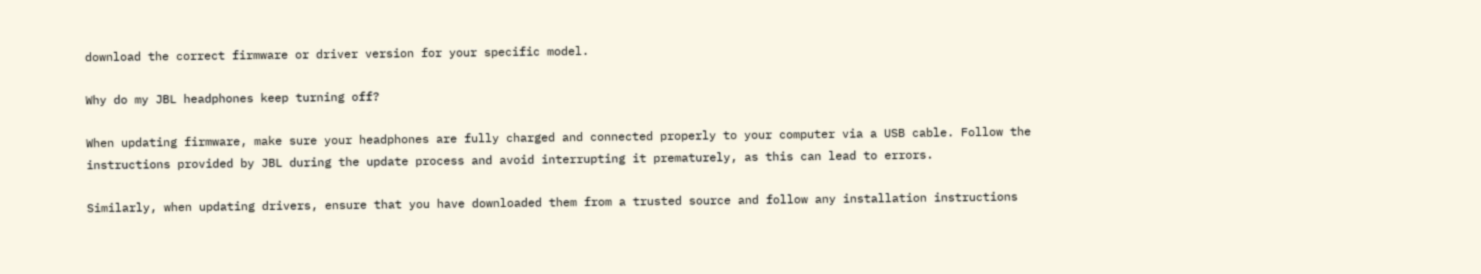download the correct firmware or driver version for your specific model.

Why do my JBL headphones keep turning off?

When updating firmware, make sure your headphones are fully charged and connected properly to your computer via a USB cable. Follow the instructions provided by JBL during the update process and avoid interrupting it prematurely, as this can lead to errors.

Similarly, when updating drivers, ensure that you have downloaded them from a trusted source and follow any installation instructions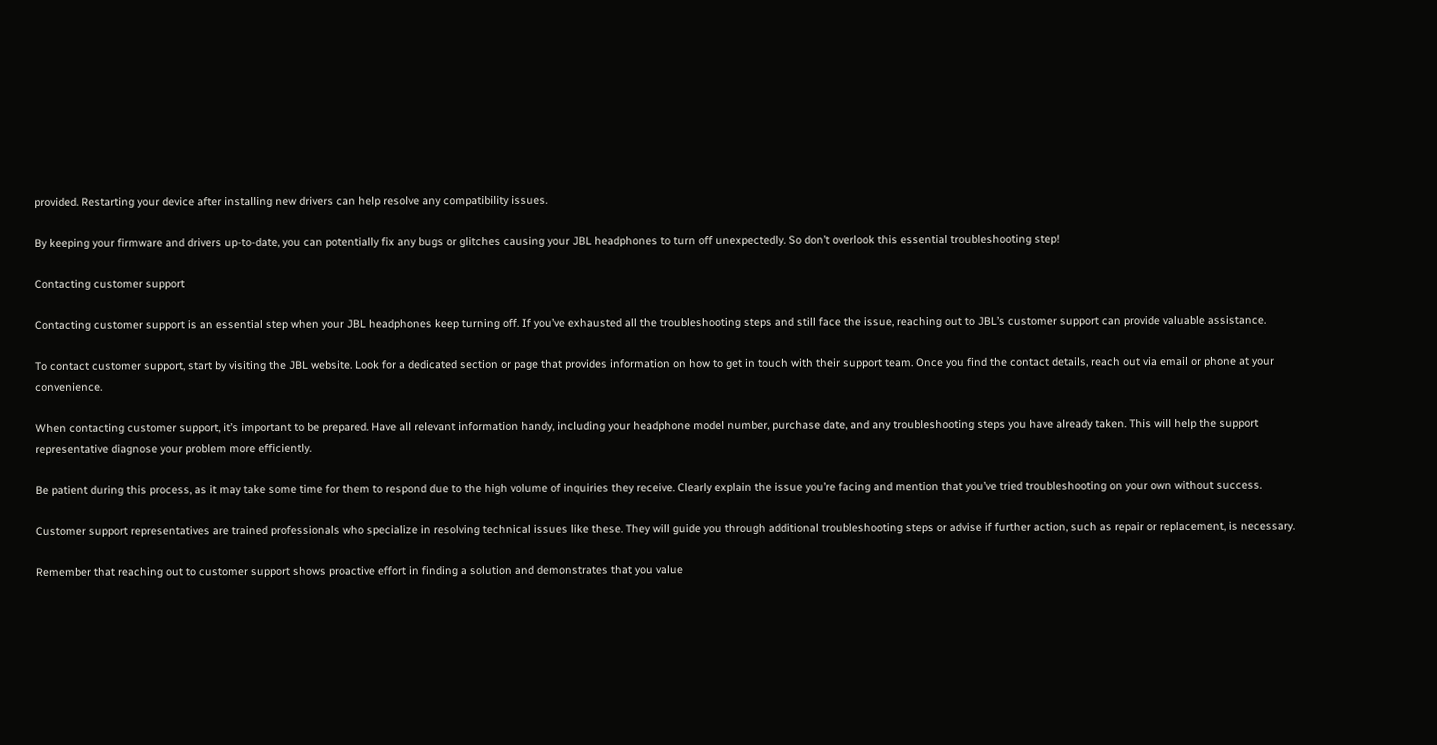provided. Restarting your device after installing new drivers can help resolve any compatibility issues.

By keeping your firmware and drivers up-to-date, you can potentially fix any bugs or glitches causing your JBL headphones to turn off unexpectedly. So don’t overlook this essential troubleshooting step!

Contacting customer support

Contacting customer support is an essential step when your JBL headphones keep turning off. If you’ve exhausted all the troubleshooting steps and still face the issue, reaching out to JBL’s customer support can provide valuable assistance.

To contact customer support, start by visiting the JBL website. Look for a dedicated section or page that provides information on how to get in touch with their support team. Once you find the contact details, reach out via email or phone at your convenience.

When contacting customer support, it’s important to be prepared. Have all relevant information handy, including your headphone model number, purchase date, and any troubleshooting steps you have already taken. This will help the support representative diagnose your problem more efficiently.

Be patient during this process, as it may take some time for them to respond due to the high volume of inquiries they receive. Clearly explain the issue you’re facing and mention that you’ve tried troubleshooting on your own without success.

Customer support representatives are trained professionals who specialize in resolving technical issues like these. They will guide you through additional troubleshooting steps or advise if further action, such as repair or replacement, is necessary.

Remember that reaching out to customer support shows proactive effort in finding a solution and demonstrates that you value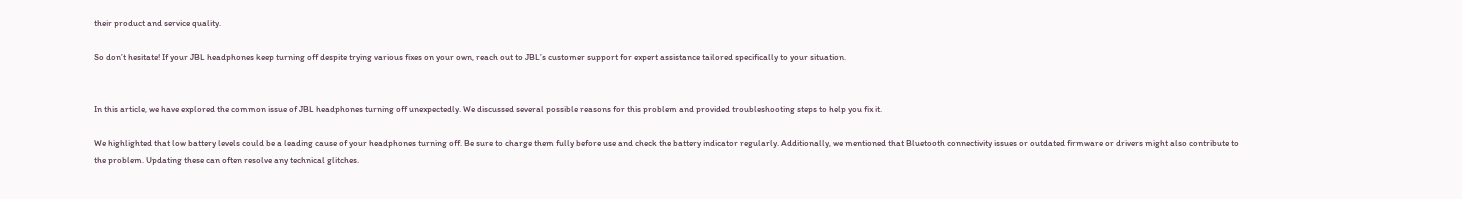their product and service quality.

So don’t hesitate! If your JBL headphones keep turning off despite trying various fixes on your own, reach out to JBL’s customer support for expert assistance tailored specifically to your situation.


In this article, we have explored the common issue of JBL headphones turning off unexpectedly. We discussed several possible reasons for this problem and provided troubleshooting steps to help you fix it.

We highlighted that low battery levels could be a leading cause of your headphones turning off. Be sure to charge them fully before use and check the battery indicator regularly. Additionally, we mentioned that Bluetooth connectivity issues or outdated firmware or drivers might also contribute to the problem. Updating these can often resolve any technical glitches.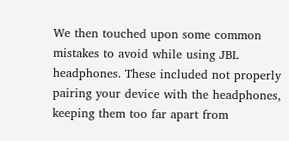We then touched upon some common mistakes to avoid while using JBL headphones. These included not properly pairing your device with the headphones, keeping them too far apart from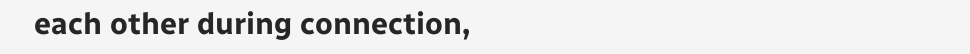each other during connection,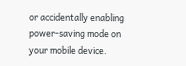or accidentally enabling power-saving mode on your mobile device.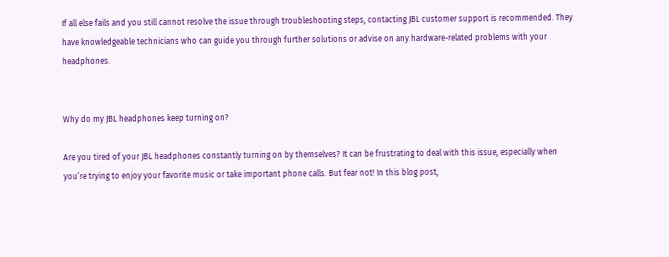If all else fails and you still cannot resolve the issue through troubleshooting steps, contacting JBL customer support is recommended. They have knowledgeable technicians who can guide you through further solutions or advise on any hardware-related problems with your headphones.


Why do my JBL headphones keep turning on?

Are you tired of your JBL headphones constantly turning on by themselves? It can be frustrating to deal with this issue, especially when you’re trying to enjoy your favorite music or take important phone calls. But fear not! In this blog post,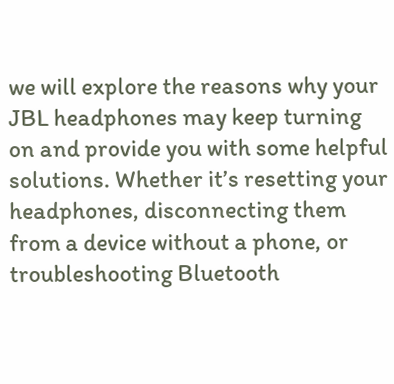we will explore the reasons why your JBL headphones may keep turning on and provide you with some helpful solutions. Whether it’s resetting your headphones, disconnecting them from a device without a phone, or troubleshooting Bluetooth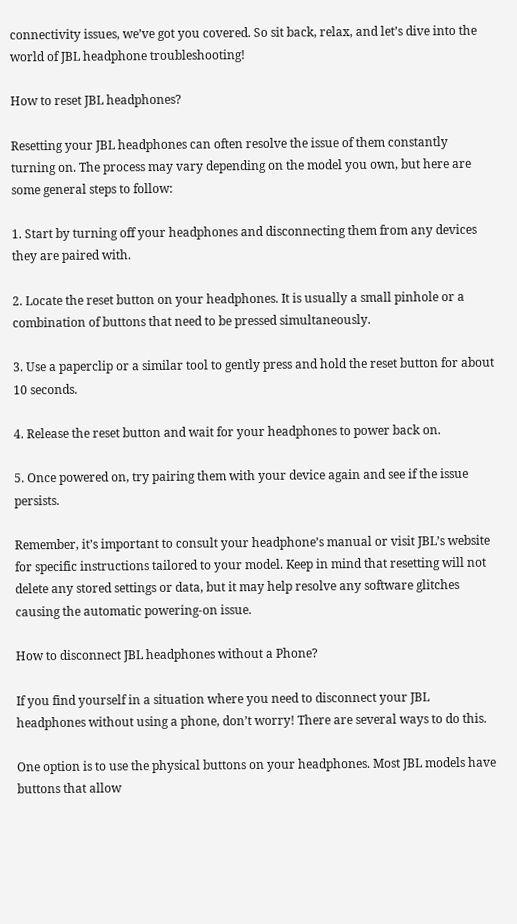connectivity issues, we’ve got you covered. So sit back, relax, and let’s dive into the world of JBL headphone troubleshooting!

How to reset JBL headphones?

Resetting your JBL headphones can often resolve the issue of them constantly turning on. The process may vary depending on the model you own, but here are some general steps to follow:

1. Start by turning off your headphones and disconnecting them from any devices they are paired with.

2. Locate the reset button on your headphones. It is usually a small pinhole or a combination of buttons that need to be pressed simultaneously.

3. Use a paperclip or a similar tool to gently press and hold the reset button for about 10 seconds.

4. Release the reset button and wait for your headphones to power back on.

5. Once powered on, try pairing them with your device again and see if the issue persists.

Remember, it’s important to consult your headphone’s manual or visit JBL’s website for specific instructions tailored to your model. Keep in mind that resetting will not delete any stored settings or data, but it may help resolve any software glitches causing the automatic powering-on issue.

How to disconnect JBL headphones without a Phone?

If you find yourself in a situation where you need to disconnect your JBL headphones without using a phone, don’t worry! There are several ways to do this.

One option is to use the physical buttons on your headphones. Most JBL models have buttons that allow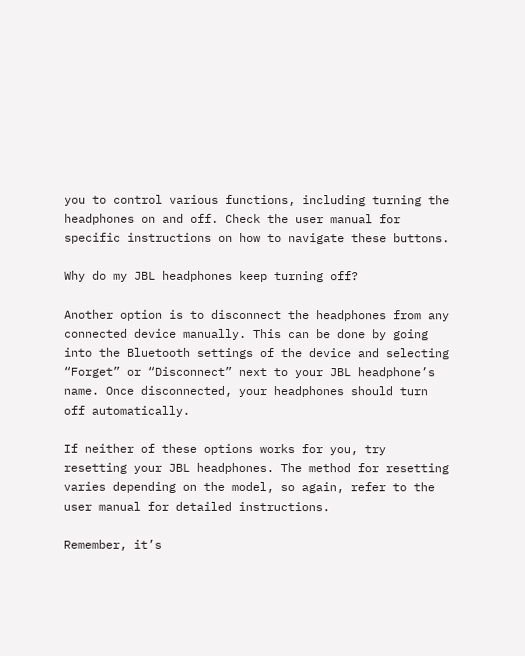you to control various functions, including turning the headphones on and off. Check the user manual for specific instructions on how to navigate these buttons.

Why do my JBL headphones keep turning off?

Another option is to disconnect the headphones from any connected device manually. This can be done by going into the Bluetooth settings of the device and selecting “Forget” or “Disconnect” next to your JBL headphone’s name. Once disconnected, your headphones should turn off automatically.

If neither of these options works for you, try resetting your JBL headphones. The method for resetting varies depending on the model, so again, refer to the user manual for detailed instructions.

Remember, it’s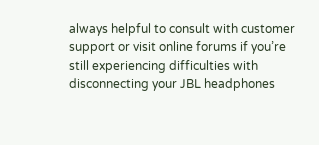always helpful to consult with customer support or visit online forums if you’re still experiencing difficulties with disconnecting your JBL headphones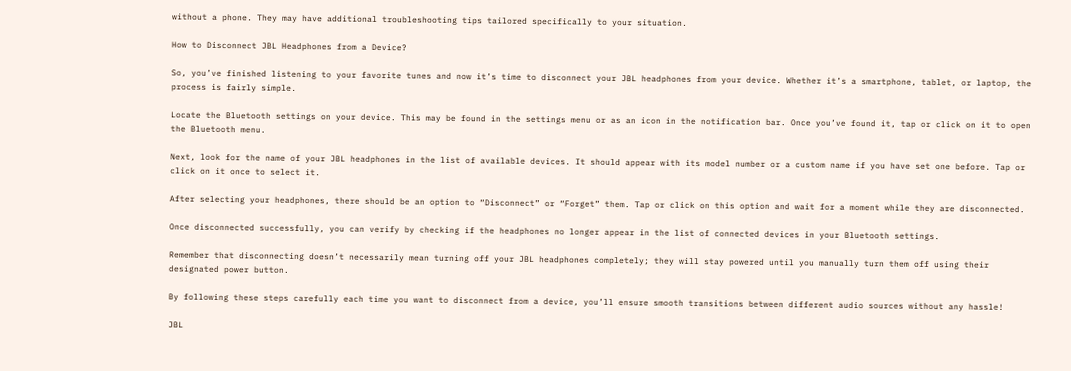without a phone. They may have additional troubleshooting tips tailored specifically to your situation.

How to Disconnect JBL Headphones from a Device?

So, you’ve finished listening to your favorite tunes and now it’s time to disconnect your JBL headphones from your device. Whether it’s a smartphone, tablet, or laptop, the process is fairly simple.

Locate the Bluetooth settings on your device. This may be found in the settings menu or as an icon in the notification bar. Once you’ve found it, tap or click on it to open the Bluetooth menu.

Next, look for the name of your JBL headphones in the list of available devices. It should appear with its model number or a custom name if you have set one before. Tap or click on it once to select it.

After selecting your headphones, there should be an option to “Disconnect” or “Forget” them. Tap or click on this option and wait for a moment while they are disconnected.

Once disconnected successfully, you can verify by checking if the headphones no longer appear in the list of connected devices in your Bluetooth settings.

Remember that disconnecting doesn’t necessarily mean turning off your JBL headphones completely; they will stay powered until you manually turn them off using their designated power button.

By following these steps carefully each time you want to disconnect from a device, you’ll ensure smooth transitions between different audio sources without any hassle!

JBL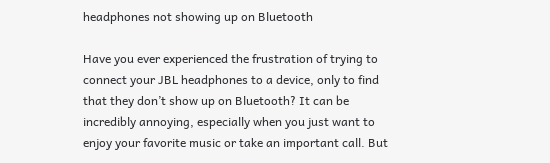headphones not showing up on Bluetooth

Have you ever experienced the frustration of trying to connect your JBL headphones to a device, only to find that they don’t show up on Bluetooth? It can be incredibly annoying, especially when you just want to enjoy your favorite music or take an important call. But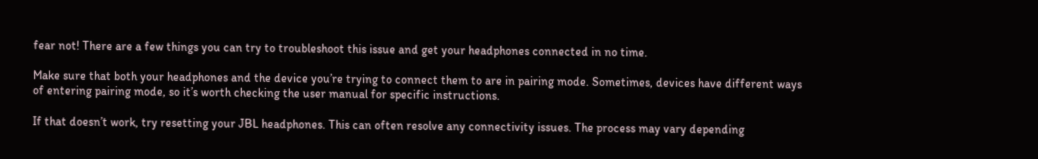fear not! There are a few things you can try to troubleshoot this issue and get your headphones connected in no time.

Make sure that both your headphones and the device you’re trying to connect them to are in pairing mode. Sometimes, devices have different ways of entering pairing mode, so it’s worth checking the user manual for specific instructions.

If that doesn’t work, try resetting your JBL headphones. This can often resolve any connectivity issues. The process may vary depending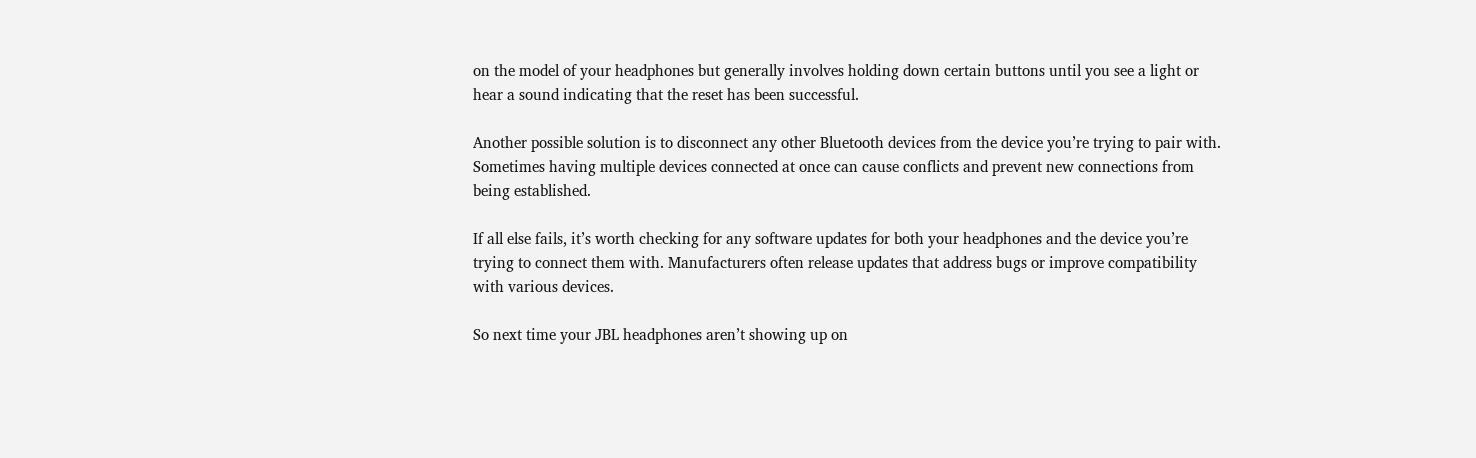on the model of your headphones but generally involves holding down certain buttons until you see a light or hear a sound indicating that the reset has been successful.

Another possible solution is to disconnect any other Bluetooth devices from the device you’re trying to pair with. Sometimes having multiple devices connected at once can cause conflicts and prevent new connections from being established.

If all else fails, it’s worth checking for any software updates for both your headphones and the device you’re trying to connect them with. Manufacturers often release updates that address bugs or improve compatibility with various devices.

So next time your JBL headphones aren’t showing up on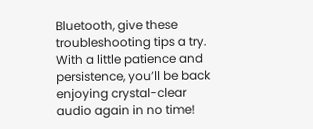Bluetooth, give these troubleshooting tips a try. With a little patience and persistence, you’ll be back enjoying crystal-clear audio again in no time!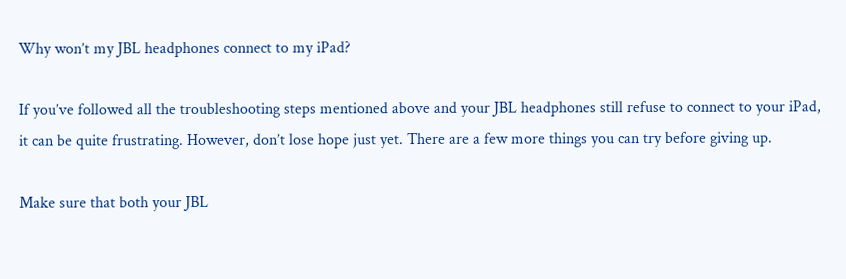Why won’t my JBL headphones connect to my iPad?

If you’ve followed all the troubleshooting steps mentioned above and your JBL headphones still refuse to connect to your iPad, it can be quite frustrating. However, don’t lose hope just yet. There are a few more things you can try before giving up.

Make sure that both your JBL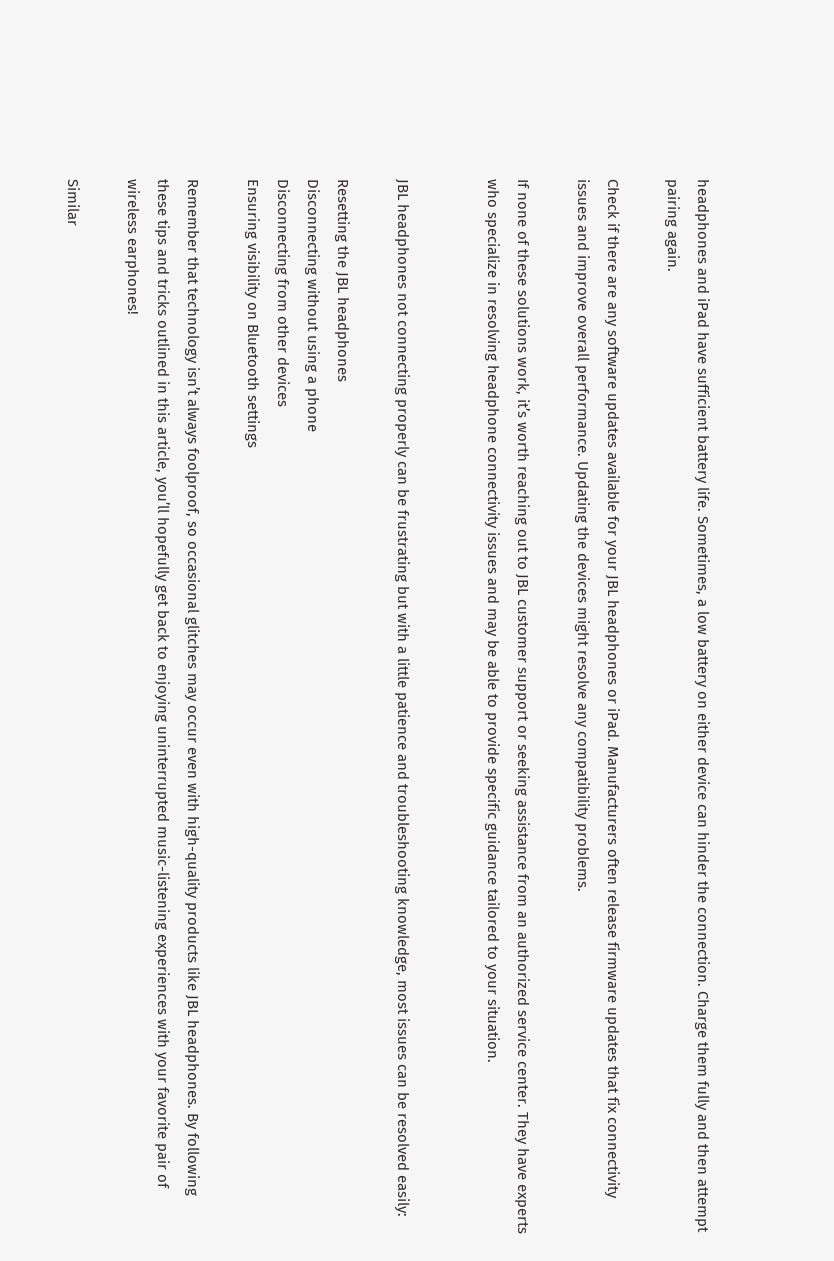headphones and iPad have sufficient battery life. Sometimes, a low battery on either device can hinder the connection. Charge them fully and then attempt pairing again.

Check if there are any software updates available for your JBL headphones or iPad. Manufacturers often release firmware updates that fix connectivity issues and improve overall performance. Updating the devices might resolve any compatibility problems.

If none of these solutions work, it’s worth reaching out to JBL customer support or seeking assistance from an authorized service center. They have experts who specialize in resolving headphone connectivity issues and may be able to provide specific guidance tailored to your situation.


JBL headphones not connecting properly can be frustrating but with a little patience and troubleshooting knowledge, most issues can be resolved easily:

Resetting the JBL headphones
Disconnecting without using a phone
Disconnecting from other devices
Ensuring visibility on Bluetooth settings

Remember that technology isn’t always foolproof, so occasional glitches may occur even with high-quality products like JBL headphones. By following these tips and tricks outlined in this article, you’ll hopefully get back to enjoying uninterrupted music-listening experiences with your favorite pair of wireless earphones!

Similar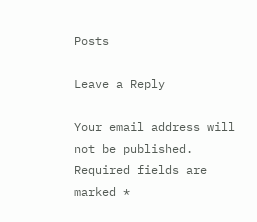Posts

Leave a Reply

Your email address will not be published. Required fields are marked *